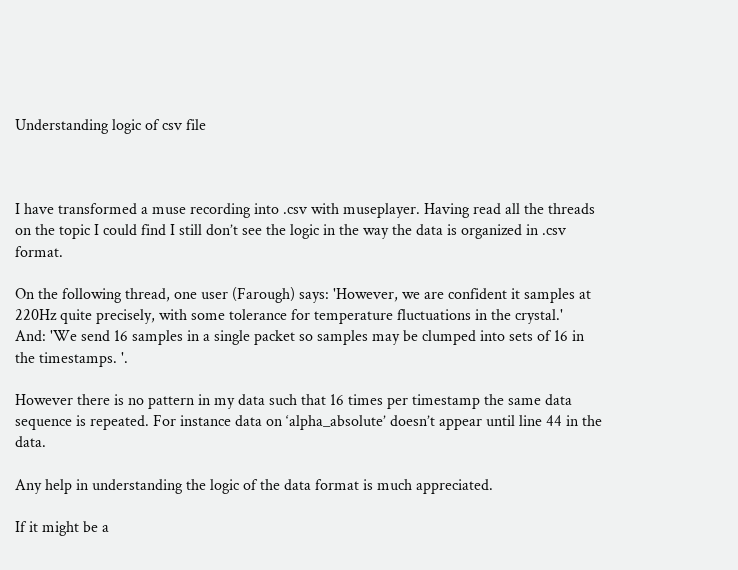Understanding logic of csv file



I have transformed a muse recording into .csv with museplayer. Having read all the threads on the topic I could find I still don’t see the logic in the way the data is organized in .csv format.

On the following thread, one user (Farough) says: 'However, we are confident it samples at 220Hz quite precisely, with some tolerance for temperature fluctuations in the crystal.'
And: 'We send 16 samples in a single packet so samples may be clumped into sets of 16 in the timestamps. '.

However there is no pattern in my data such that 16 times per timestamp the same data sequence is repeated. For instance data on ‘alpha_absolute’ doesn’t appear until line 44 in the data.

Any help in understanding the logic of the data format is much appreciated.

If it might be a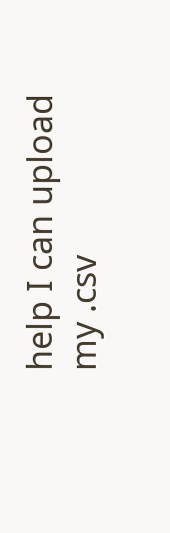help I can upload my .csv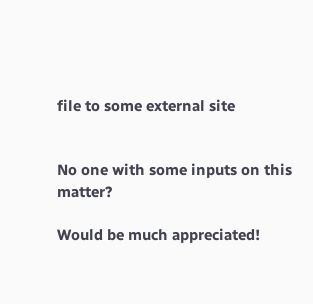file to some external site


No one with some inputs on this matter?

Would be much appreciated!